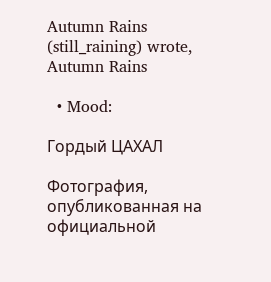Autumn Rains (still_raining) wrote,
Autumn Rains

  • Mood:

Гордый ЦАХАЛ

Фотография, опубликованная на официальной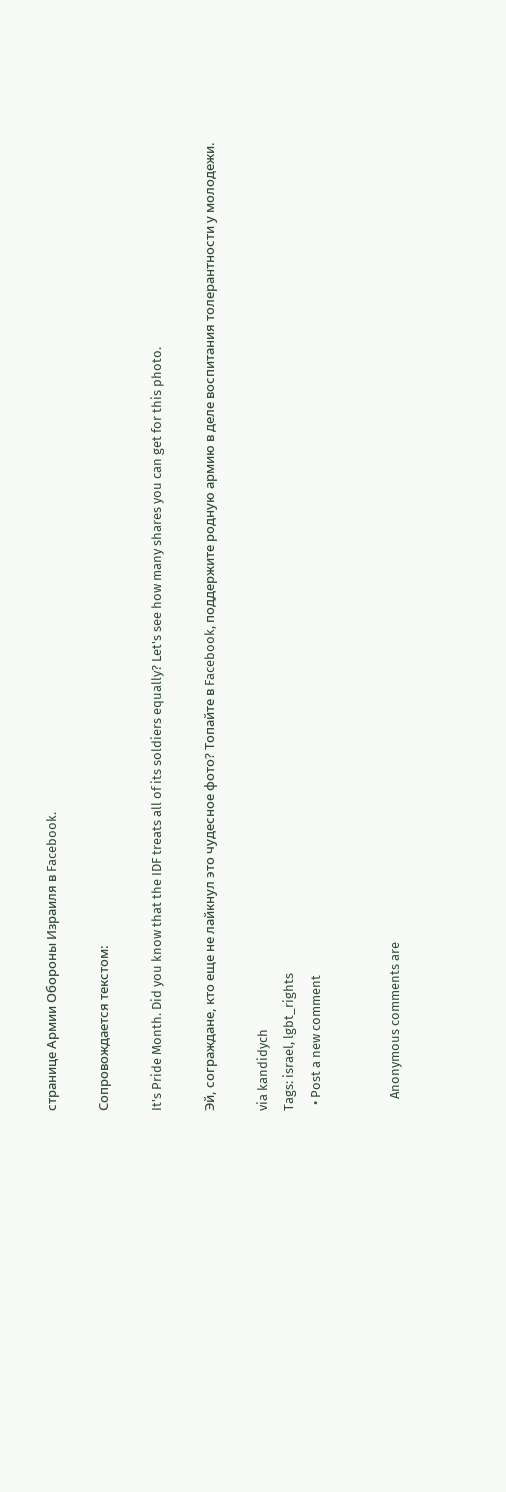странице Армии Обороны Израиля в Facebook.

Сопровождается текстом:

It's Pride Month. Did you know that the IDF treats all of its soldiers equally? Let's see how many shares you can get for this photo.

Эй, сограждане, кто еще не лайкнул это чудесное фото? Топайте в Facebook, поддержите родную армию в деле воспитания толерантности у молодежи.

via kandidych
Tags: israel, lgbt_rights
  • Post a new comment


    Anonymous comments are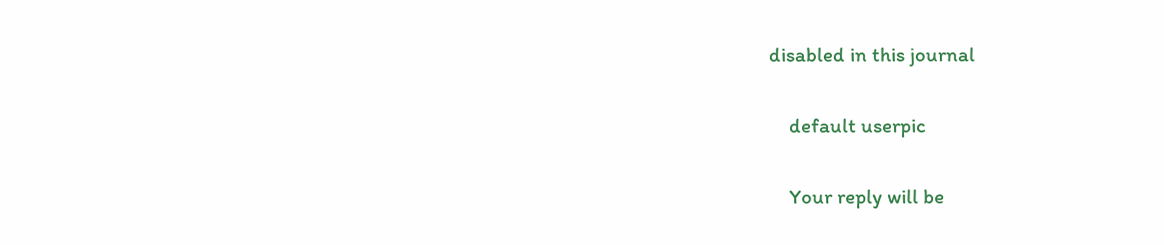disabled in this journal

    default userpic

    Your reply will be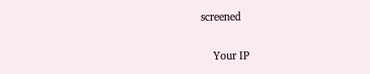screened

    Your IP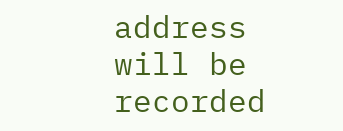address will be recorded